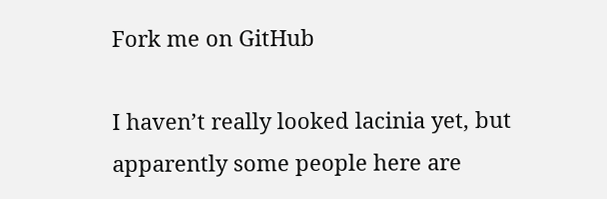Fork me on GitHub

I haven’t really looked lacinia yet, but apparently some people here are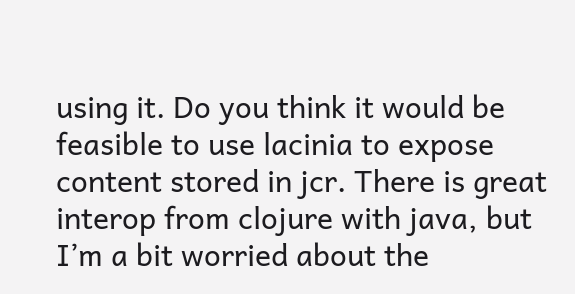using it. Do you think it would be feasible to use lacinia to expose content stored in jcr. There is great interop from clojure with java, but I’m a bit worried about the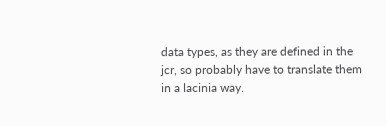data types, as they are defined in the jcr, so probably have to translate them in a lacinia way.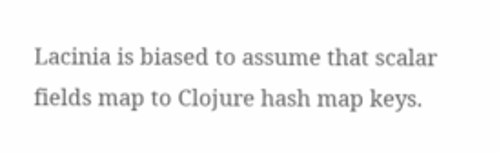Lacinia is biased to assume that scalar fields map to Clojure hash map keys.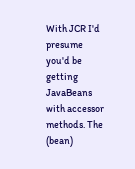With JCR I'd presume you'd be getting JavaBeans with accessor methods. The (bean)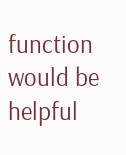function would be helpful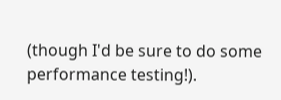(though I'd be sure to do some performance testing!).